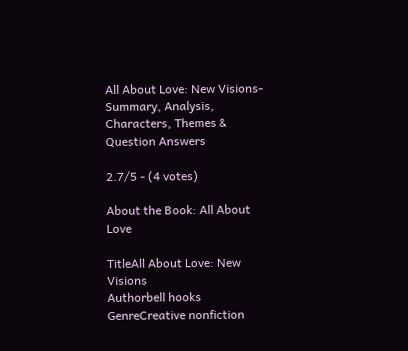All About Love: New Visions- Summary, Analysis, Characters, Themes & Question Answers

2.7/5 - (4 votes)

About the Book: All About Love

TitleAll About Love: New Visions
Authorbell hooks
GenreCreative nonfiction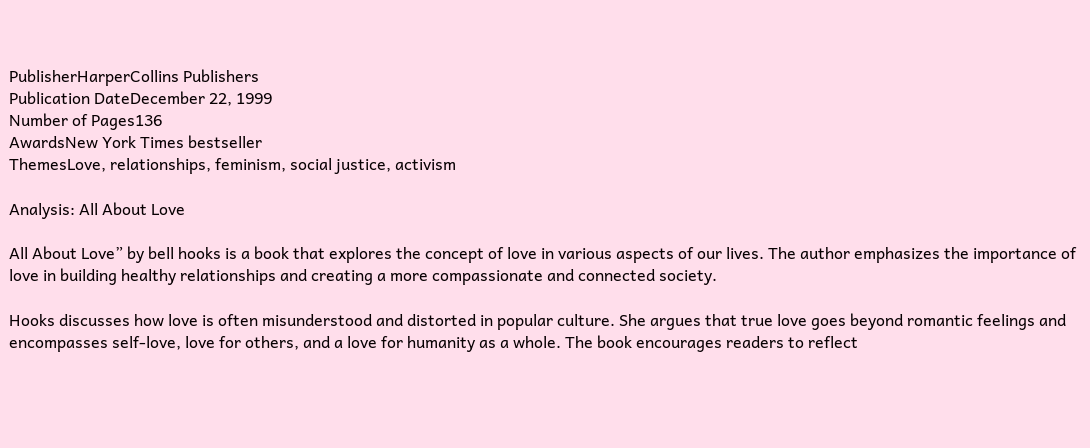PublisherHarperCollins Publishers
Publication DateDecember 22, 1999
Number of Pages136
AwardsNew York Times bestseller
ThemesLove, relationships, feminism, social justice, activism

Analysis: All About Love

All About Love” by bell hooks is a book that explores the concept of love in various aspects of our lives. The author emphasizes the importance of love in building healthy relationships and creating a more compassionate and connected society.

Hooks discusses how love is often misunderstood and distorted in popular culture. She argues that true love goes beyond romantic feelings and encompasses self-love, love for others, and a love for humanity as a whole. The book encourages readers to reflect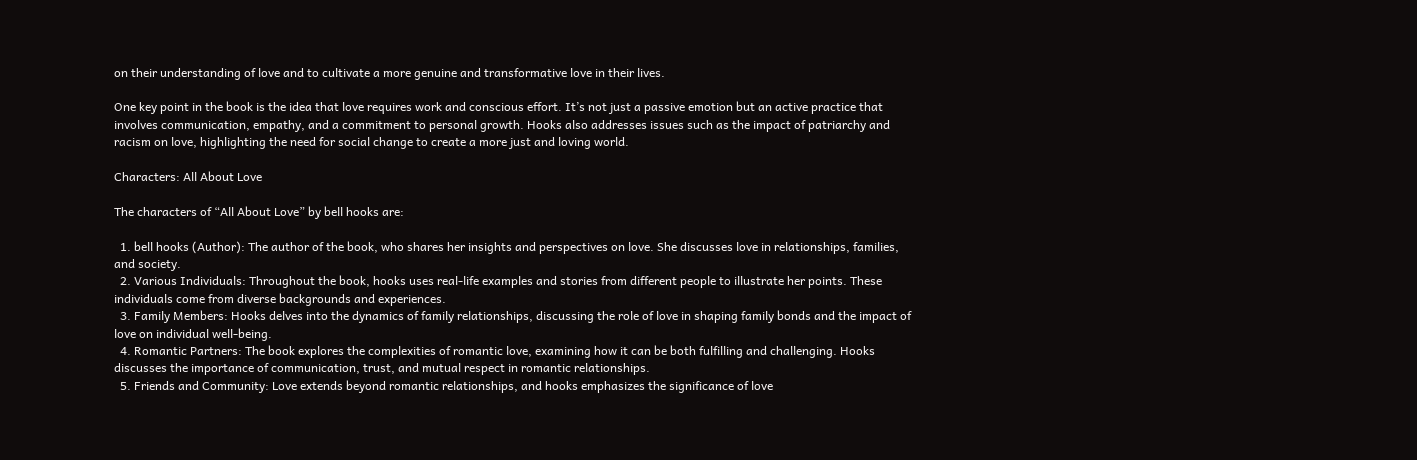on their understanding of love and to cultivate a more genuine and transformative love in their lives.

One key point in the book is the idea that love requires work and conscious effort. It’s not just a passive emotion but an active practice that involves communication, empathy, and a commitment to personal growth. Hooks also addresses issues such as the impact of patriarchy and racism on love, highlighting the need for social change to create a more just and loving world.

Characters: All About Love

The characters of “All About Love” by bell hooks are:

  1. bell hooks (Author): The author of the book, who shares her insights and perspectives on love. She discusses love in relationships, families, and society.
  2. Various Individuals: Throughout the book, hooks uses real-life examples and stories from different people to illustrate her points. These individuals come from diverse backgrounds and experiences.
  3. Family Members: Hooks delves into the dynamics of family relationships, discussing the role of love in shaping family bonds and the impact of love on individual well-being.
  4. Romantic Partners: The book explores the complexities of romantic love, examining how it can be both fulfilling and challenging. Hooks discusses the importance of communication, trust, and mutual respect in romantic relationships.
  5. Friends and Community: Love extends beyond romantic relationships, and hooks emphasizes the significance of love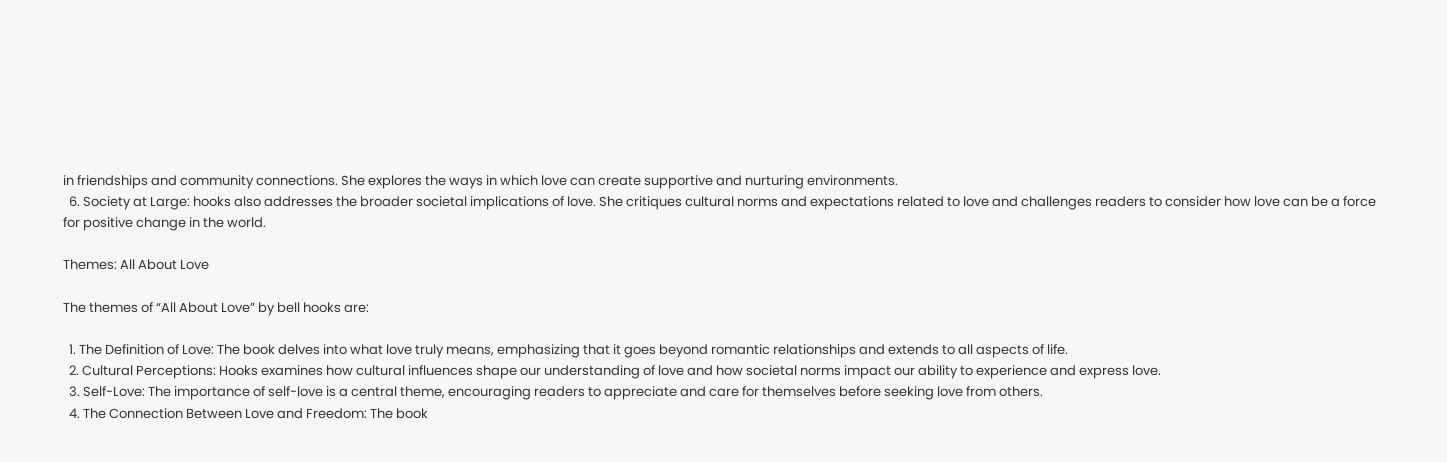in friendships and community connections. She explores the ways in which love can create supportive and nurturing environments.
  6. Society at Large: hooks also addresses the broader societal implications of love. She critiques cultural norms and expectations related to love and challenges readers to consider how love can be a force for positive change in the world.

Themes: All About Love

The themes of “All About Love” by bell hooks are:

  1. The Definition of Love: The book delves into what love truly means, emphasizing that it goes beyond romantic relationships and extends to all aspects of life.
  2. Cultural Perceptions: Hooks examines how cultural influences shape our understanding of love and how societal norms impact our ability to experience and express love.
  3. Self-Love: The importance of self-love is a central theme, encouraging readers to appreciate and care for themselves before seeking love from others.
  4. The Connection Between Love and Freedom: The book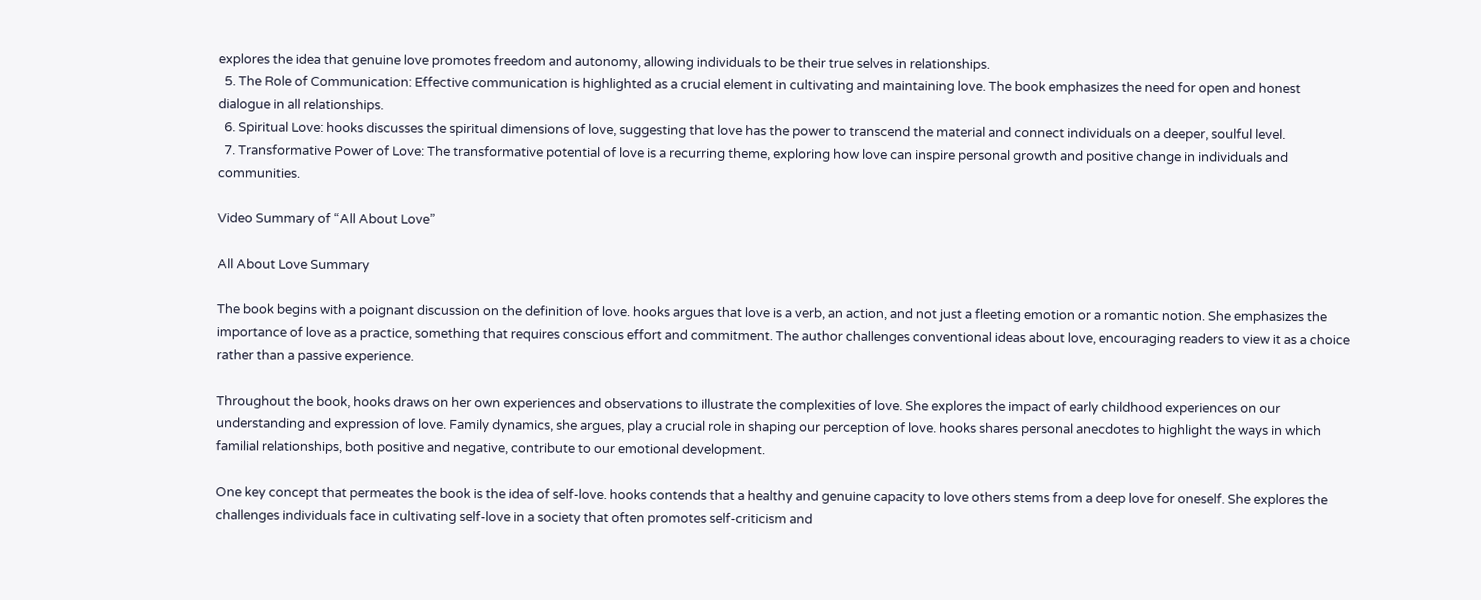explores the idea that genuine love promotes freedom and autonomy, allowing individuals to be their true selves in relationships.
  5. The Role of Communication: Effective communication is highlighted as a crucial element in cultivating and maintaining love. The book emphasizes the need for open and honest dialogue in all relationships.
  6. Spiritual Love: hooks discusses the spiritual dimensions of love, suggesting that love has the power to transcend the material and connect individuals on a deeper, soulful level.
  7. Transformative Power of Love: The transformative potential of love is a recurring theme, exploring how love can inspire personal growth and positive change in individuals and communities.

Video Summary of “All About Love”

All About Love Summary

The book begins with a poignant discussion on the definition of love. hooks argues that love is a verb, an action, and not just a fleeting emotion or a romantic notion. She emphasizes the importance of love as a practice, something that requires conscious effort and commitment. The author challenges conventional ideas about love, encouraging readers to view it as a choice rather than a passive experience.

Throughout the book, hooks draws on her own experiences and observations to illustrate the complexities of love. She explores the impact of early childhood experiences on our understanding and expression of love. Family dynamics, she argues, play a crucial role in shaping our perception of love. hooks shares personal anecdotes to highlight the ways in which familial relationships, both positive and negative, contribute to our emotional development.

One key concept that permeates the book is the idea of self-love. hooks contends that a healthy and genuine capacity to love others stems from a deep love for oneself. She explores the challenges individuals face in cultivating self-love in a society that often promotes self-criticism and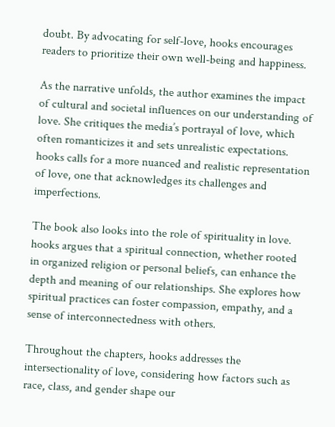doubt. By advocating for self-love, hooks encourages readers to prioritize their own well-being and happiness.

As the narrative unfolds, the author examines the impact of cultural and societal influences on our understanding of love. She critiques the media’s portrayal of love, which often romanticizes it and sets unrealistic expectations. hooks calls for a more nuanced and realistic representation of love, one that acknowledges its challenges and imperfections.

The book also looks into the role of spirituality in love. hooks argues that a spiritual connection, whether rooted in organized religion or personal beliefs, can enhance the depth and meaning of our relationships. She explores how spiritual practices can foster compassion, empathy, and a sense of interconnectedness with others.

Throughout the chapters, hooks addresses the intersectionality of love, considering how factors such as race, class, and gender shape our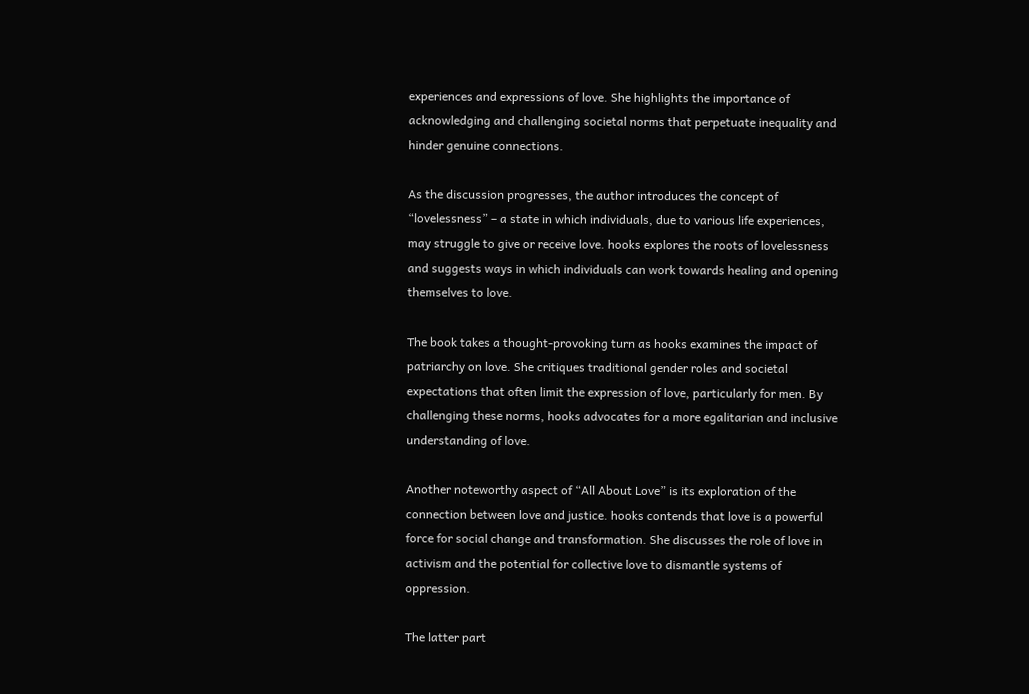experiences and expressions of love. She highlights the importance of acknowledging and challenging societal norms that perpetuate inequality and hinder genuine connections.

As the discussion progresses, the author introduces the concept of “lovelessness” – a state in which individuals, due to various life experiences, may struggle to give or receive love. hooks explores the roots of lovelessness and suggests ways in which individuals can work towards healing and opening themselves to love.

The book takes a thought-provoking turn as hooks examines the impact of patriarchy on love. She critiques traditional gender roles and societal expectations that often limit the expression of love, particularly for men. By challenging these norms, hooks advocates for a more egalitarian and inclusive understanding of love.

Another noteworthy aspect of “All About Love” is its exploration of the connection between love and justice. hooks contends that love is a powerful force for social change and transformation. She discusses the role of love in activism and the potential for collective love to dismantle systems of oppression.

The latter part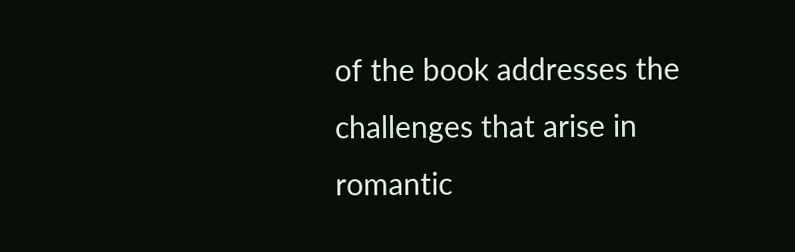of the book addresses the challenges that arise in romantic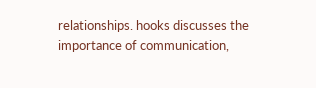relationships. hooks discusses the importance of communication,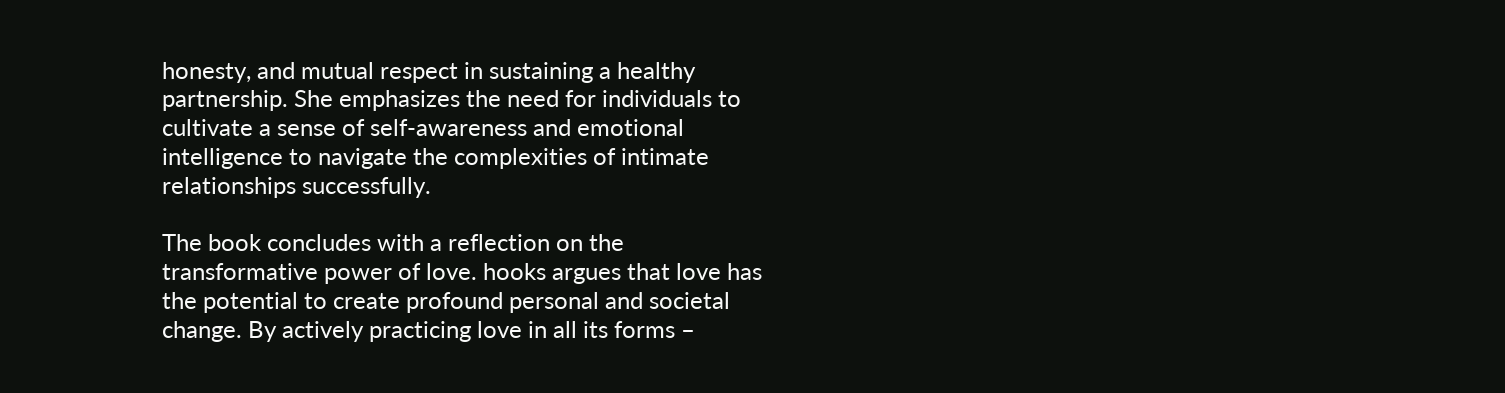honesty, and mutual respect in sustaining a healthy partnership. She emphasizes the need for individuals to cultivate a sense of self-awareness and emotional intelligence to navigate the complexities of intimate relationships successfully.

The book concludes with a reflection on the transformative power of love. hooks argues that love has the potential to create profound personal and societal change. By actively practicing love in all its forms –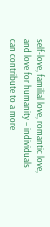self-love, familial love, romantic love, and love for humanity – individuals can contribute to a more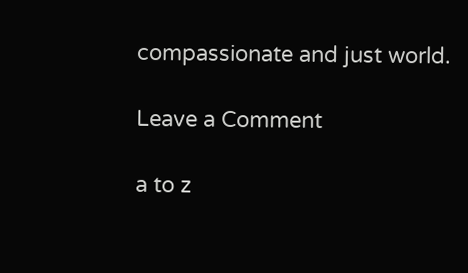compassionate and just world.

Leave a Comment

a to z